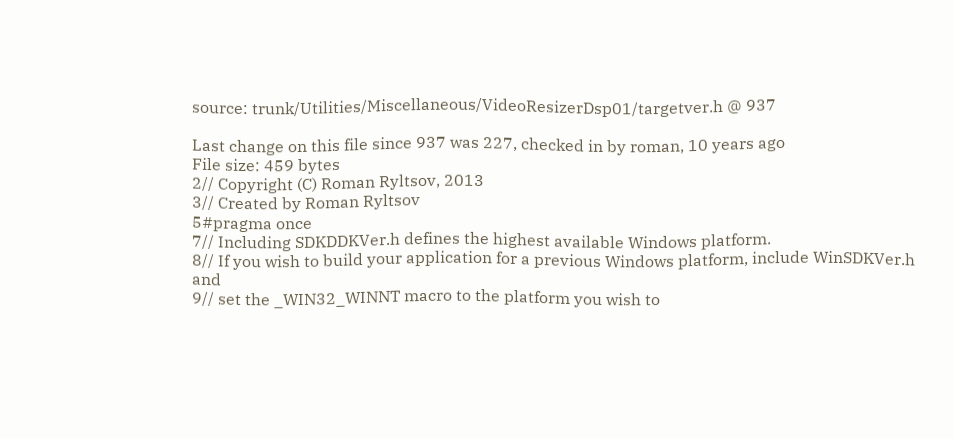source: trunk/Utilities/Miscellaneous/VideoResizerDsp01/targetver.h @ 937

Last change on this file since 937 was 227, checked in by roman, 10 years ago
File size: 459 bytes
2// Copyright (C) Roman Ryltsov, 2013
3// Created by Roman Ryltsov
5#pragma once
7// Including SDKDDKVer.h defines the highest available Windows platform.
8// If you wish to build your application for a previous Windows platform, include WinSDKVer.h and
9// set the _WIN32_WINNT macro to the platform you wish to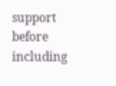support before including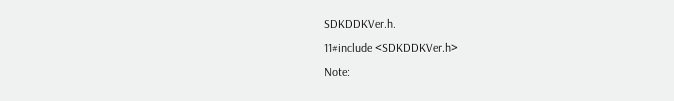SDKDDKVer.h.
11#include <SDKDDKVer.h>
Note: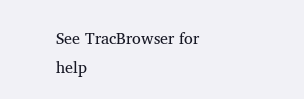See TracBrowser for help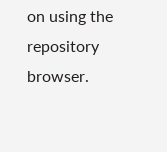on using the repository browser.